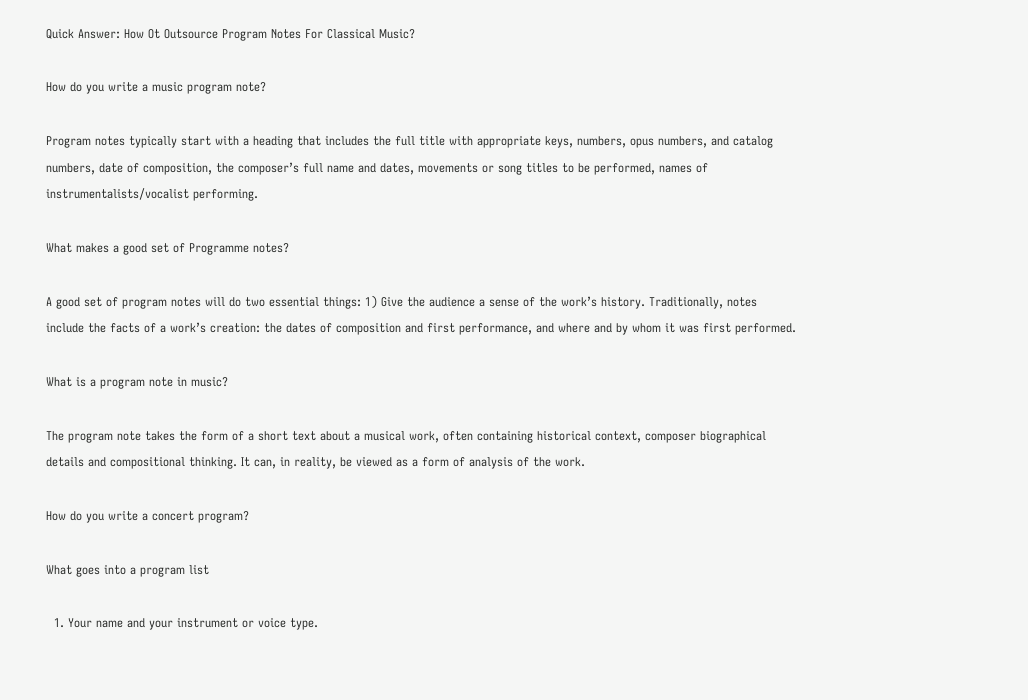Quick Answer: How Ot Outsource Program Notes For Classical Music?

How do you write a music program note?

Program notes typically start with a heading that includes the full title with appropriate keys, numbers, opus numbers, and catalog numbers, date of composition, the composer’s full name and dates, movements or song titles to be performed, names of instrumentalists/vocalist performing.

What makes a good set of Programme notes?

A good set of program notes will do two essential things: 1) Give the audience a sense of the work’s history. Traditionally, notes include the facts of a work’s creation: the dates of composition and first performance, and where and by whom it was first performed.

What is a program note in music?

The program note takes the form of a short text about a musical work, often containing historical context, composer biographical details and compositional thinking. It can, in reality, be viewed as a form of analysis of the work.

How do you write a concert program?

What goes into a program list

  1. Your name and your instrument or voice type.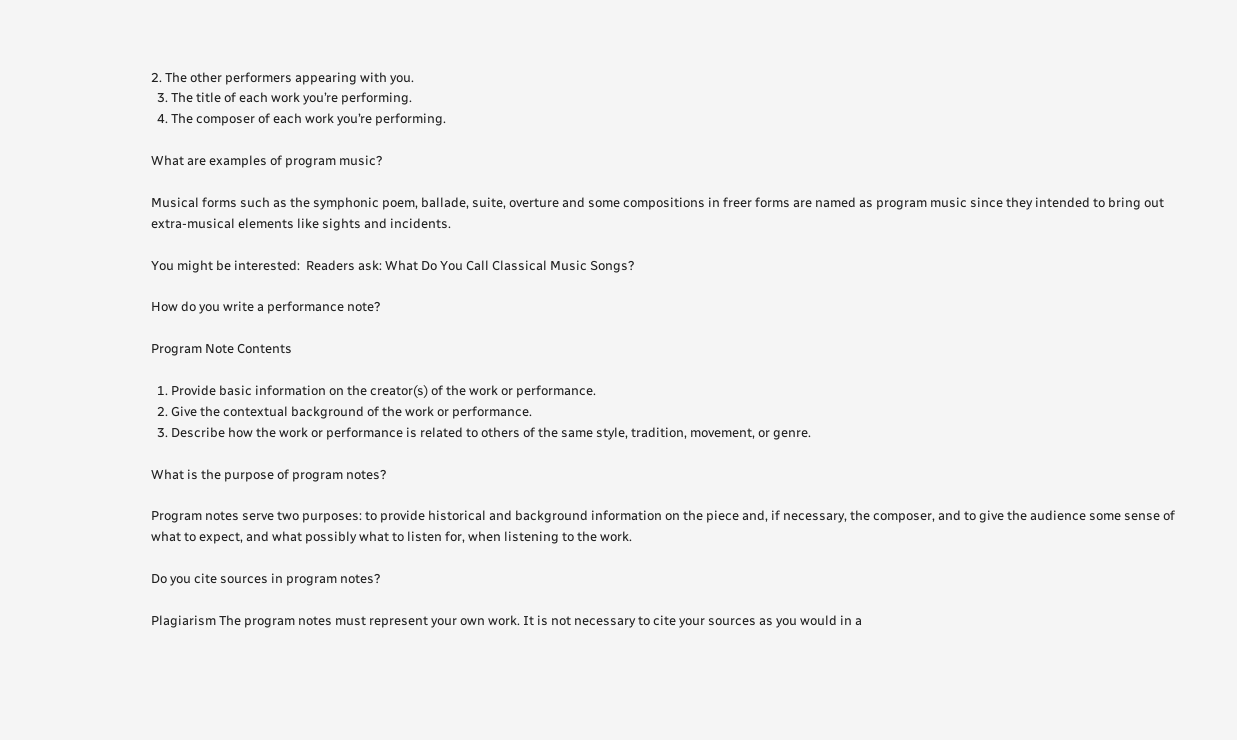2. The other performers appearing with you.
  3. The title of each work you’re performing.
  4. The composer of each work you’re performing.

What are examples of program music?

Musical forms such as the symphonic poem, ballade, suite, overture and some compositions in freer forms are named as program music since they intended to bring out extra-musical elements like sights and incidents.

You might be interested:  Readers ask: What Do You Call Classical Music Songs?

How do you write a performance note?

Program Note Contents

  1. Provide basic information on the creator(s) of the work or performance.
  2. Give the contextual background of the work or performance.
  3. Describe how the work or performance is related to others of the same style, tradition, movement, or genre.

What is the purpose of program notes?

Program notes serve two purposes: to provide historical and background information on the piece and, if necessary, the composer, and to give the audience some sense of what to expect, and what possibly what to listen for, when listening to the work.

Do you cite sources in program notes?

Plagiarism The program notes must represent your own work. It is not necessary to cite your sources as you would in a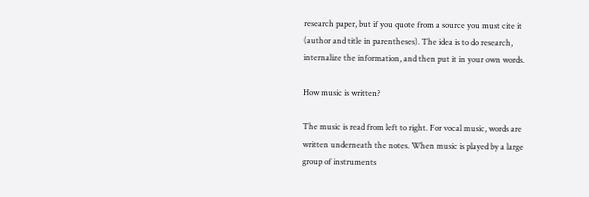research paper, but if you quote from a source you must cite it (author and title in parentheses). The idea is to do research, internalize the information, and then put it in your own words.

How music is written?

The music is read from left to right. For vocal music, words are written underneath the notes. When music is played by a large group of instruments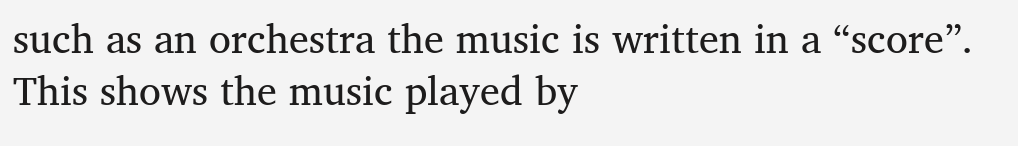such as an orchestra the music is written in a “score”. This shows the music played by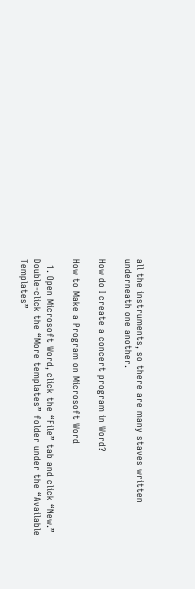all the instruments, so there are many staves written underneath one another.

How do I create a concert program in Word?

How to Make a Program on Microsoft Word

  1. Open Microsoft Word, click the “File” tab and click “New.” Double-click the “More templates” folder under the “Available Templates”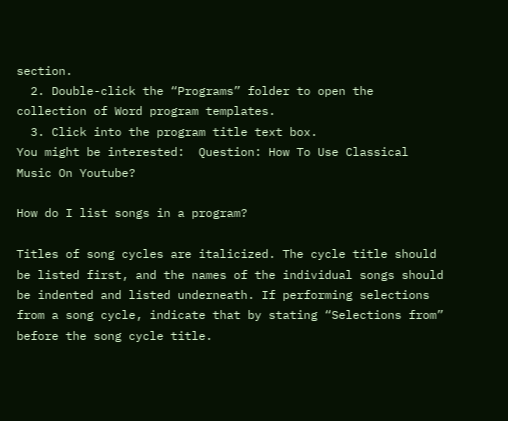section.
  2. Double-click the “Programs” folder to open the collection of Word program templates.
  3. Click into the program title text box.
You might be interested:  Question: How To Use Classical Music On Youtube?

How do I list songs in a program?

Titles of song cycles are italicized. The cycle title should be listed first, and the names of the individual songs should be indented and listed underneath. If performing selections from a song cycle, indicate that by stating “Selections from” before the song cycle title.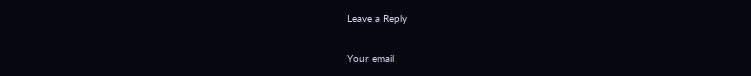Leave a Reply

Your email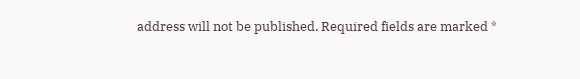address will not be published. Required fields are marked *